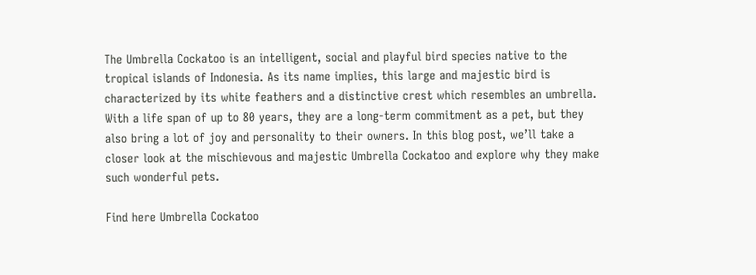The Umbrella Cockatoo is an intelligent, social and playful bird species native to the tropical islands of Indonesia. As its name implies, this large and majestic bird is characterized by its white feathers and a distinctive crest which resembles an umbrella. With a life span of up to 80 years, they are a long-term commitment as a pet, but they also bring a lot of joy and personality to their owners. In this blog post, we’ll take a closer look at the mischievous and majestic Umbrella Cockatoo and explore why they make such wonderful pets.

Find here Umbrella Cockatoo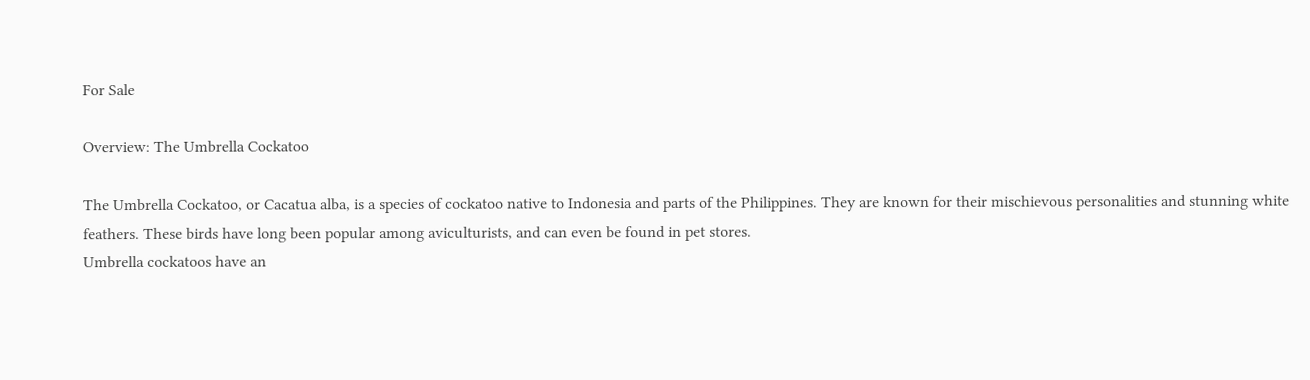For Sale

Overview: The Umbrella Cockatoo

The Umbrella Cockatoo, or Cacatua alba, is a species of cockatoo native to Indonesia and parts of the Philippines. They are known for their mischievous personalities and stunning white feathers. These birds have long been popular among aviculturists, and can even be found in pet stores.
Umbrella cockatoos have an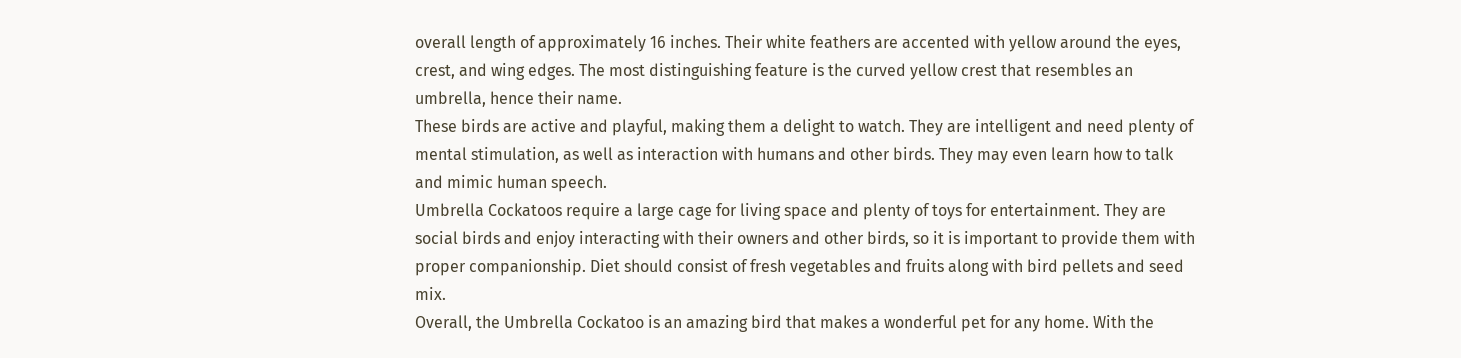overall length of approximately 16 inches. Their white feathers are accented with yellow around the eyes, crest, and wing edges. The most distinguishing feature is the curved yellow crest that resembles an umbrella, hence their name.
These birds are active and playful, making them a delight to watch. They are intelligent and need plenty of mental stimulation, as well as interaction with humans and other birds. They may even learn how to talk and mimic human speech.
Umbrella Cockatoos require a large cage for living space and plenty of toys for entertainment. They are social birds and enjoy interacting with their owners and other birds, so it is important to provide them with proper companionship. Diet should consist of fresh vegetables and fruits along with bird pellets and seed mix.
Overall, the Umbrella Cockatoo is an amazing bird that makes a wonderful pet for any home. With the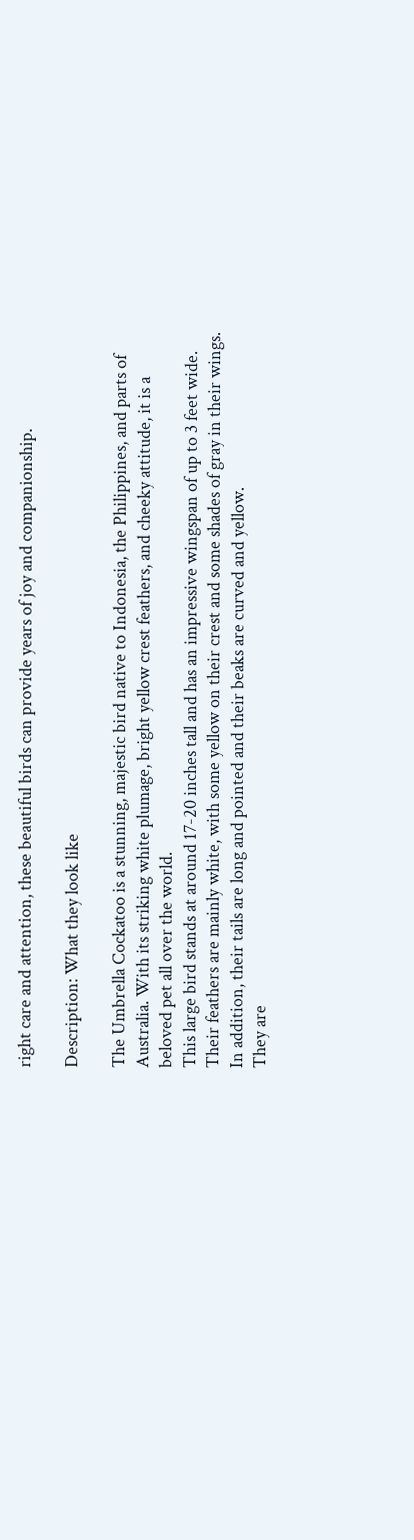right care and attention, these beautiful birds can provide years of joy and companionship.

Description: What they look like

The Umbrella Cockatoo is a stunning, majestic bird native to Indonesia, the Philippines, and parts of Australia. With its striking white plumage, bright yellow crest feathers, and cheeky attitude, it is a beloved pet all over the world.
This large bird stands at around 17-20 inches tall and has an impressive wingspan of up to 3 feet wide. Their feathers are mainly white, with some yellow on their crest and some shades of gray in their wings. In addition, their tails are long and pointed and their beaks are curved and yellow.
They are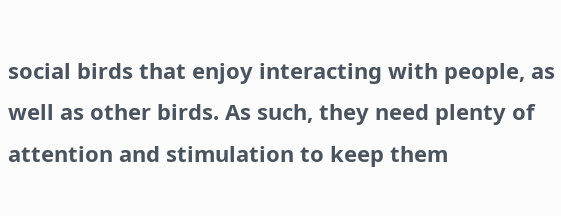social birds that enjoy interacting with people, as well as other birds. As such, they need plenty of attention and stimulation to keep them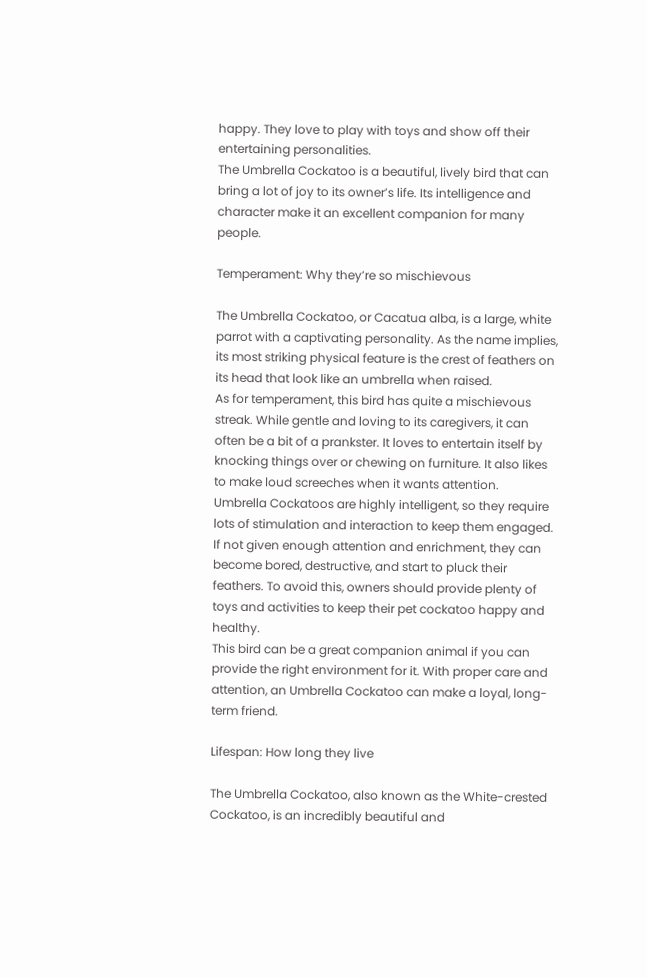happy. They love to play with toys and show off their entertaining personalities.
The Umbrella Cockatoo is a beautiful, lively bird that can bring a lot of joy to its owner’s life. Its intelligence and character make it an excellent companion for many people.

Temperament: Why they’re so mischievous

The Umbrella Cockatoo, or Cacatua alba, is a large, white parrot with a captivating personality. As the name implies, its most striking physical feature is the crest of feathers on its head that look like an umbrella when raised.
As for temperament, this bird has quite a mischievous streak. While gentle and loving to its caregivers, it can often be a bit of a prankster. It loves to entertain itself by knocking things over or chewing on furniture. It also likes to make loud screeches when it wants attention.
Umbrella Cockatoos are highly intelligent, so they require lots of stimulation and interaction to keep them engaged. If not given enough attention and enrichment, they can become bored, destructive, and start to pluck their feathers. To avoid this, owners should provide plenty of toys and activities to keep their pet cockatoo happy and healthy.
This bird can be a great companion animal if you can provide the right environment for it. With proper care and attention, an Umbrella Cockatoo can make a loyal, long-term friend.

Lifespan: How long they live

The Umbrella Cockatoo, also known as the White-crested Cockatoo, is an incredibly beautiful and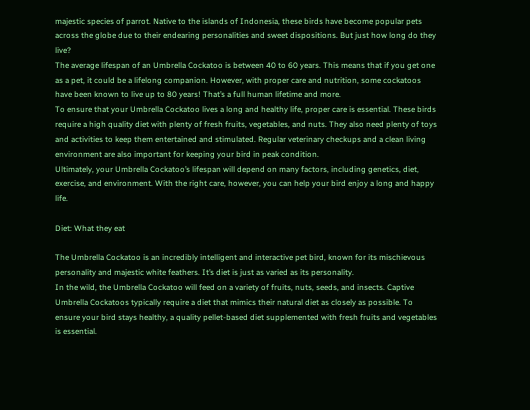majestic species of parrot. Native to the islands of Indonesia, these birds have become popular pets across the globe due to their endearing personalities and sweet dispositions. But just how long do they live?
The average lifespan of an Umbrella Cockatoo is between 40 to 60 years. This means that if you get one as a pet, it could be a lifelong companion. However, with proper care and nutrition, some cockatoos have been known to live up to 80 years! That’s a full human lifetime and more.
To ensure that your Umbrella Cockatoo lives a long and healthy life, proper care is essential. These birds require a high quality diet with plenty of fresh fruits, vegetables, and nuts. They also need plenty of toys and activities to keep them entertained and stimulated. Regular veterinary checkups and a clean living environment are also important for keeping your bird in peak condition.
Ultimately, your Umbrella Cockatoo’s lifespan will depend on many factors, including genetics, diet, exercise, and environment. With the right care, however, you can help your bird enjoy a long and happy life.

Diet: What they eat

The Umbrella Cockatoo is an incredibly intelligent and interactive pet bird, known for its mischievous personality and majestic white feathers. It’s diet is just as varied as its personality.
In the wild, the Umbrella Cockatoo will feed on a variety of fruits, nuts, seeds, and insects. Captive Umbrella Cockatoos typically require a diet that mimics their natural diet as closely as possible. To ensure your bird stays healthy, a quality pellet-based diet supplemented with fresh fruits and vegetables is essential.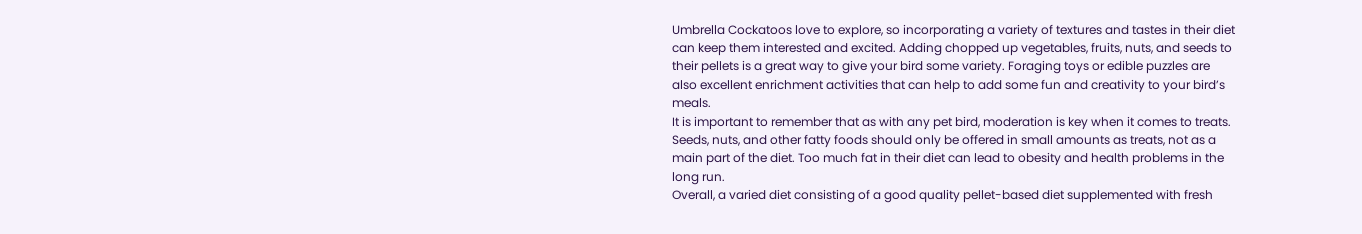Umbrella Cockatoos love to explore, so incorporating a variety of textures and tastes in their diet can keep them interested and excited. Adding chopped up vegetables, fruits, nuts, and seeds to their pellets is a great way to give your bird some variety. Foraging toys or edible puzzles are also excellent enrichment activities that can help to add some fun and creativity to your bird’s meals.
It is important to remember that as with any pet bird, moderation is key when it comes to treats. Seeds, nuts, and other fatty foods should only be offered in small amounts as treats, not as a main part of the diet. Too much fat in their diet can lead to obesity and health problems in the long run.
Overall, a varied diet consisting of a good quality pellet-based diet supplemented with fresh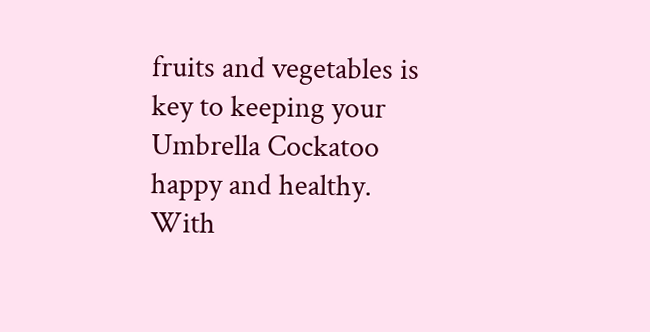fruits and vegetables is key to keeping your Umbrella Cockatoo happy and healthy. With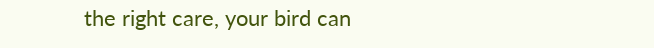the right care, your bird can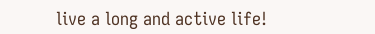live a long and active life!